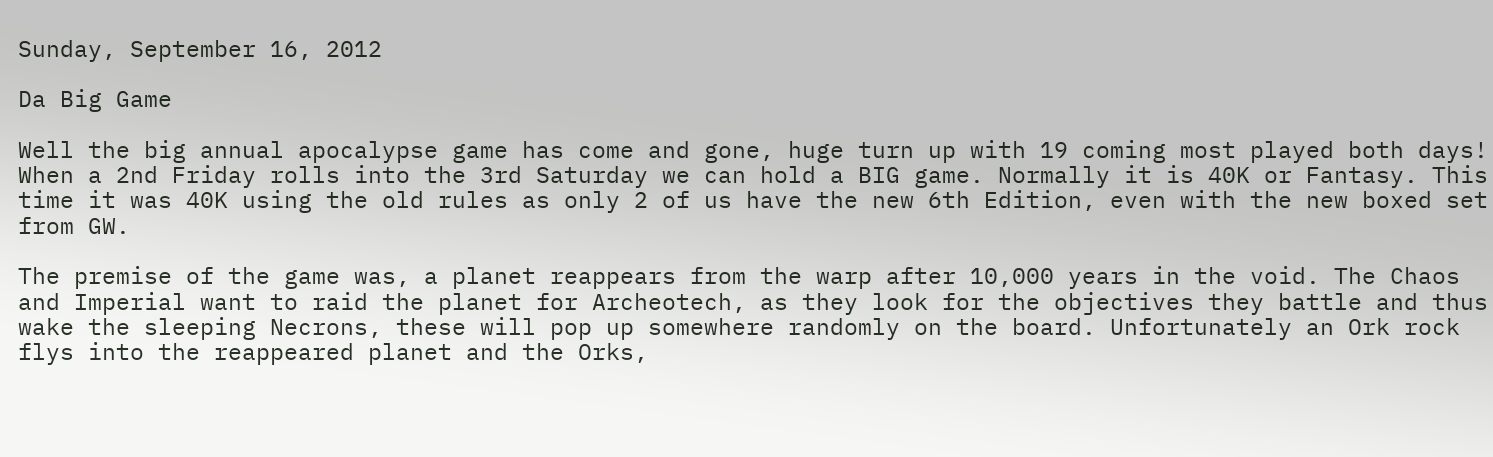Sunday, September 16, 2012

Da Big Game

Well the big annual apocalypse game has come and gone, huge turn up with 19 coming most played both days! When a 2nd Friday rolls into the 3rd Saturday we can hold a BIG game. Normally it is 40K or Fantasy. This time it was 40K using the old rules as only 2 of us have the new 6th Edition, even with the new boxed set from GW.

The premise of the game was, a planet reappears from the warp after 10,000 years in the void. The Chaos and Imperial want to raid the planet for Archeotech, as they look for the objectives they battle and thus wake the sleeping Necrons, these will pop up somewhere randomly on the board. Unfortunately an Ork rock flys into the reappeared planet and the Orks,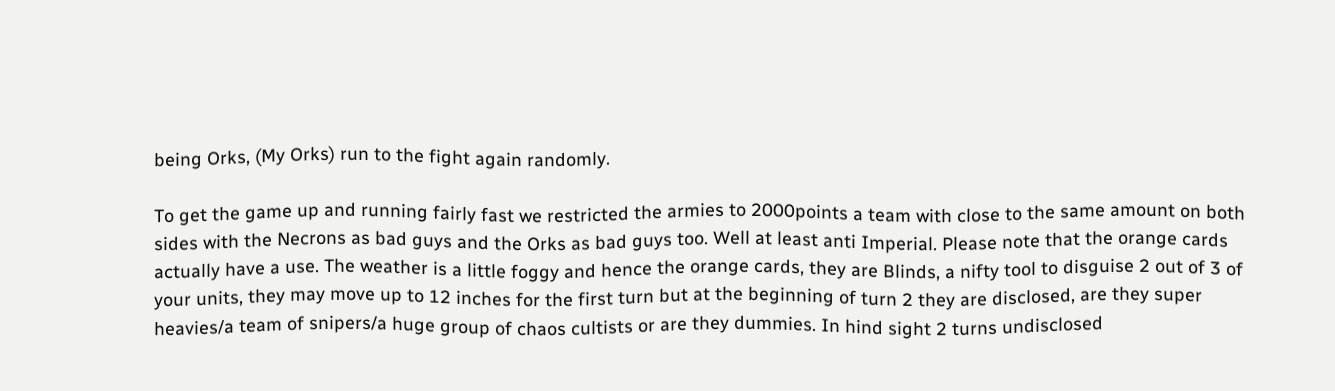being Orks, (My Orks) run to the fight again randomly.

To get the game up and running fairly fast we restricted the armies to 2000points a team with close to the same amount on both sides with the Necrons as bad guys and the Orks as bad guys too. Well at least anti Imperial. Please note that the orange cards actually have a use. The weather is a little foggy and hence the orange cards, they are Blinds, a nifty tool to disguise 2 out of 3 of your units, they may move up to 12 inches for the first turn but at the beginning of turn 2 they are disclosed, are they super heavies/a team of snipers/a huge group of chaos cultists or are they dummies. In hind sight 2 turns undisclosed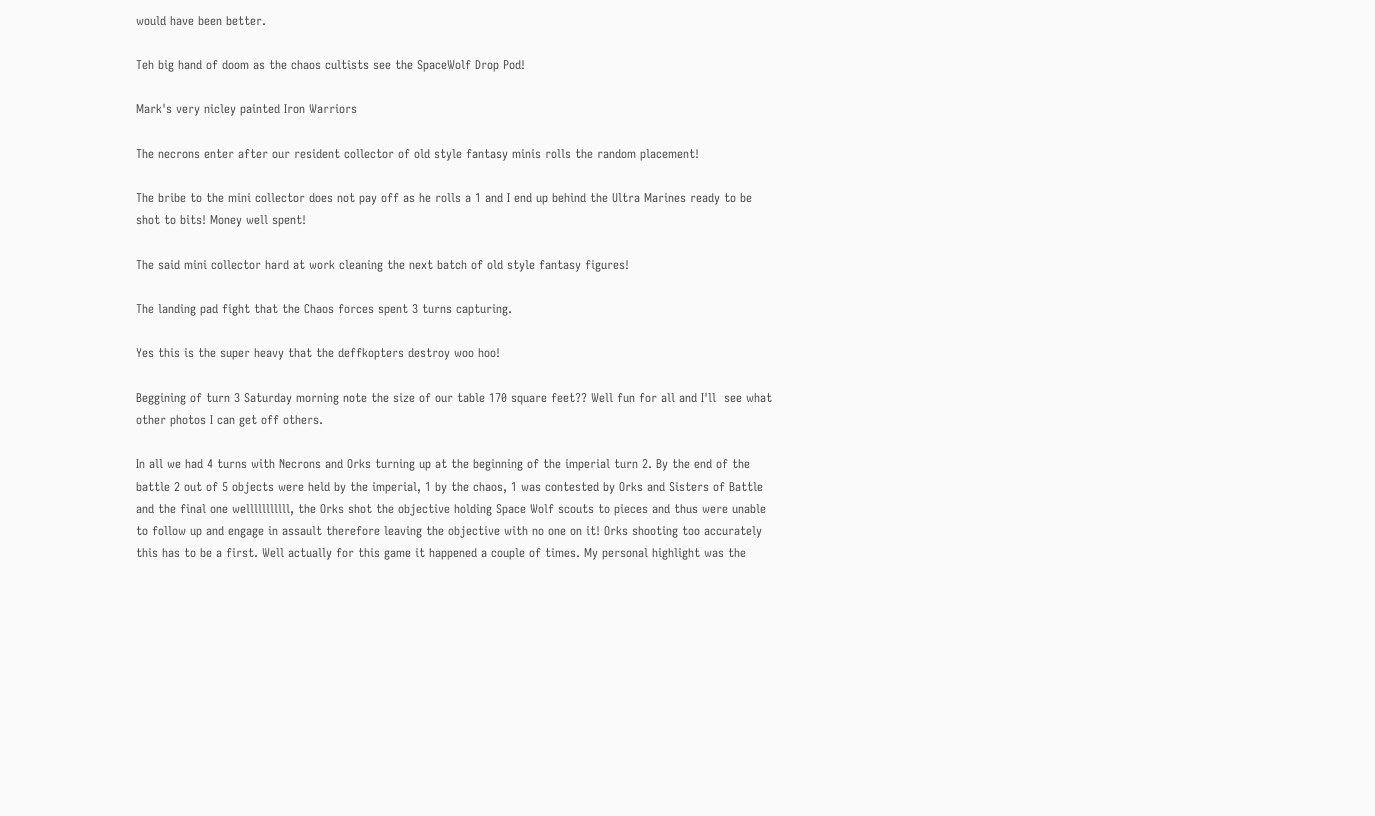would have been better.

Teh big hand of doom as the chaos cultists see the SpaceWolf Drop Pod!

Mark's very nicley painted Iron Warriors

The necrons enter after our resident collector of old style fantasy minis rolls the random placement!

The bribe to the mini collector does not pay off as he rolls a 1 and I end up behind the Ultra Marines ready to be shot to bits! Money well spent!

The said mini collector hard at work cleaning the next batch of old style fantasy figures!

The landing pad fight that the Chaos forces spent 3 turns capturing.

Yes this is the super heavy that the deffkopters destroy woo hoo!

Beggining of turn 3 Saturday morning note the size of our table 170 square feet?? Well fun for all and I'll  see what other photos I can get off others.

In all we had 4 turns with Necrons and Orks turning up at the beginning of the imperial turn 2. By the end of the battle 2 out of 5 objects were held by the imperial, 1 by the chaos, 1 was contested by Orks and Sisters of Battle and the final one welllllllllll, the Orks shot the objective holding Space Wolf scouts to pieces and thus were unable to follow up and engage in assault therefore leaving the objective with no one on it! Orks shooting too accurately this has to be a first. Well actually for this game it happened a couple of times. My personal highlight was the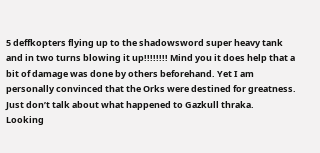5 deffkopters flying up to the shadowsword super heavy tank and in two turns blowing it up!!!!!!!! Mind you it does help that a bit of damage was done by others beforehand. Yet I am personally convinced that the Orks were destined for greatness. Just don’t talk about what happened to Gazkull thraka.
Looking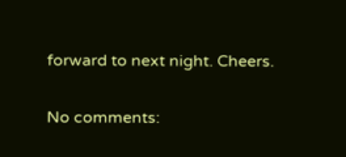forward to next night. Cheers.

No comments: